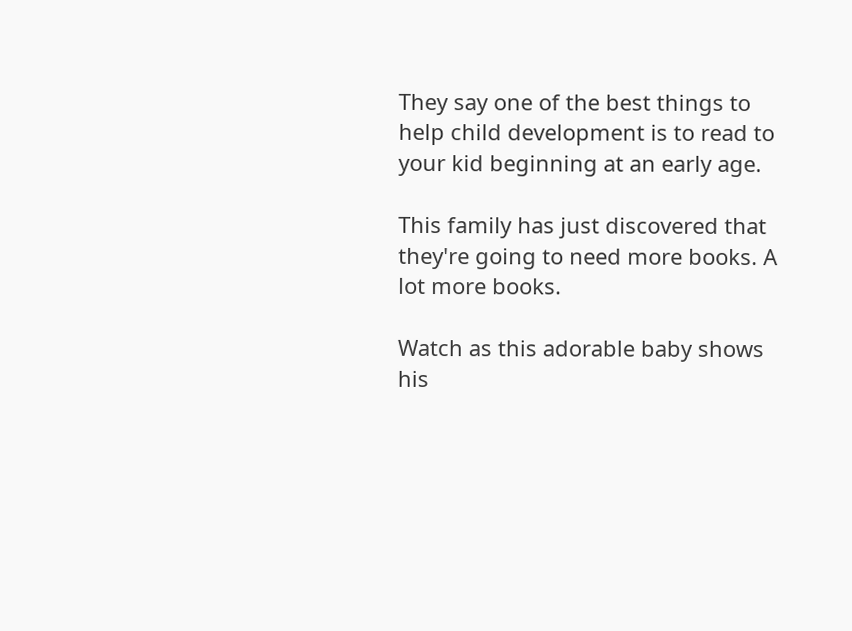They say one of the best things to help child development is to read to your kid beginning at an early age.

This family has just discovered that they're going to need more books. A lot more books.

Watch as this adorable baby shows his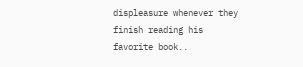displeasure whenever they finish reading his favorite book..